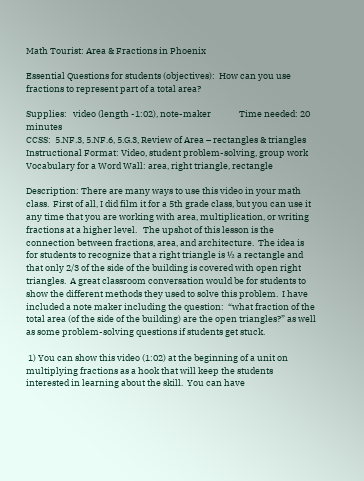Math Tourist: Area & Fractions in Phoenix

Essential Questions for students (objectives):  How can you use fractions to represent part of a total area?

Supplies:   video (length -1:02), note-maker              Time needed: 20 minutes
CCSS:  5.NF.3, 5.NF.6, 5.G.3, Review of Area – rectangles & triangles
Instructional Format: Video, student problem-solving, group work
Vocabulary for a Word Wall: area, right triangle, rectangle

Description: There are many ways to use this video in your math class.  First of all, I did film it for a 5th grade class, but you can use it any time that you are working with area, multiplication, or writing fractions at a higher level.   The upshot of this lesson is the connection between fractions, area, and architecture.  The idea is for students to recognize that a right triangle is ½ a rectangle and that only 2/3 of the side of the building is covered with open right triangles.  A great classroom conversation would be for students to show the different methods they used to solve this problem.  I have included a note maker including the question:  “what fraction of the total area (of the side of the building) are the open triangles?” as well as some problem-solving questions if students get stuck.

 1) You can show this video (1:02) at the beginning of a unit on multiplying fractions as a hook that will keep the students interested in learning about the skill.  You can have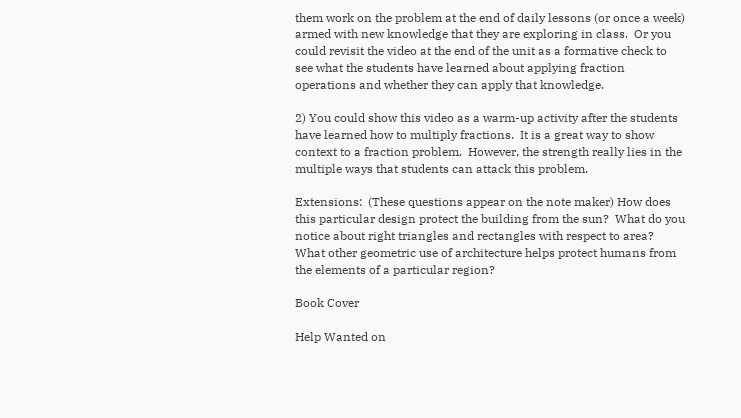them work on the problem at the end of daily lessons (or once a week) armed with new knowledge that they are exploring in class.  Or you could revisit the video at the end of the unit as a formative check to see what the students have learned about applying fraction operations and whether they can apply that knowledge.

2) You could show this video as a warm-up activity after the students have learned how to multiply fractions.  It is a great way to show context to a fraction problem.  However, the strength really lies in the multiple ways that students can attack this problem.

Extensions:  (These questions appear on the note maker) How does this particular design protect the building from the sun?  What do you notice about right triangles and rectangles with respect to area?  What other geometric use of architecture helps protect humans from the elements of a particular region?

Book Cover

Help Wanted on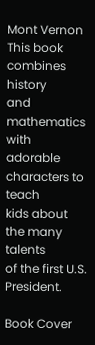Mont Vernon
This book combines history
and mathematics with
adorable characters to teach
kids about the many talents
of the first U.S. President.

Book Cover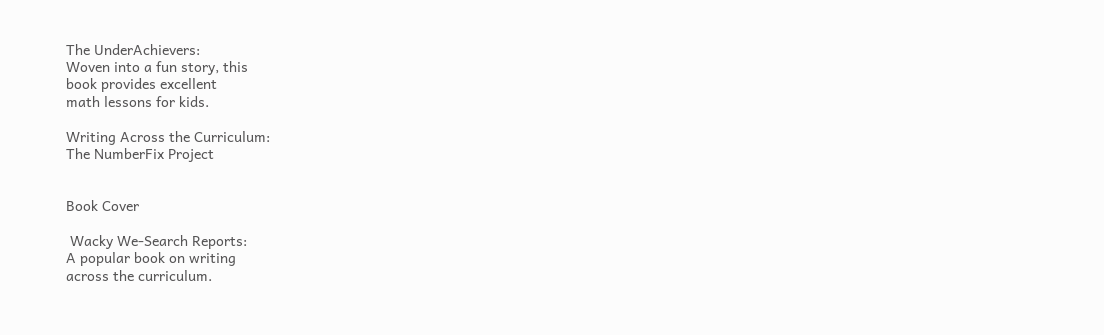The UnderAchievers:
Woven into a fun story, this
book provides excellent
math lessons for kids.

Writing Across the Curriculum:
The NumberFix Project


Book Cover

 Wacky We-Search Reports:
A popular book on writing
across the curriculum.